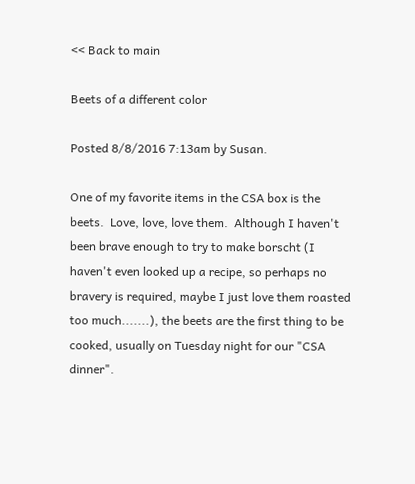<< Back to main

Beets of a different color

Posted 8/8/2016 7:13am by Susan.

One of my favorite items in the CSA box is the beets.  Love, love, love them.  Although I haven't been brave enough to try to make borscht (I haven't even looked up a recipe, so perhaps no bravery is required, maybe I just love them roasted too much.......), the beets are the first thing to be cooked, usually on Tuesday night for our "CSA dinner".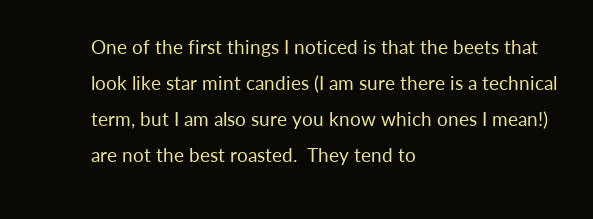One of the first things I noticed is that the beets that look like star mint candies (I am sure there is a technical term, but I am also sure you know which ones I mean!) are not the best roasted.  They tend to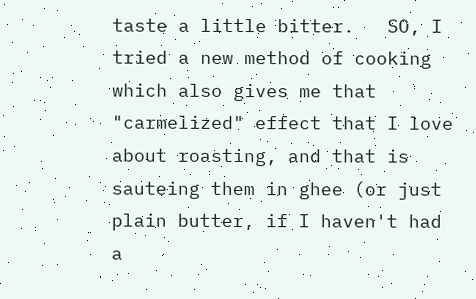taste a little bitter.   SO, I tried a new method of cooking which also gives me that "carmelized" effect that I love about roasting, and that is sauteing them in ghee (or just plain butter, if I haven't had a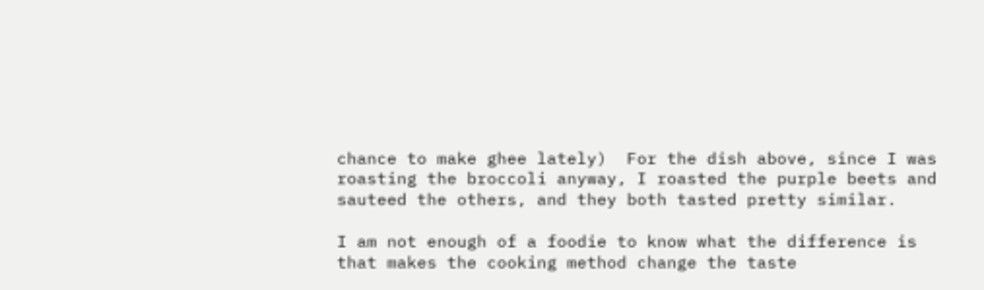chance to make ghee lately)  For the dish above, since I was roasting the broccoli anyway, I roasted the purple beets and sauteed the others, and they both tasted pretty similar.

I am not enough of a foodie to know what the difference is that makes the cooking method change the taste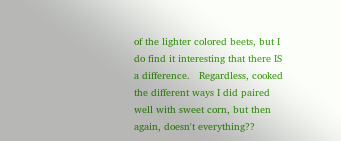of the lighter colored beets, but I do find it interesting that there IS a difference.   Regardless, cooked the different ways I did paired well with sweet corn, but then again, doesn't everything??